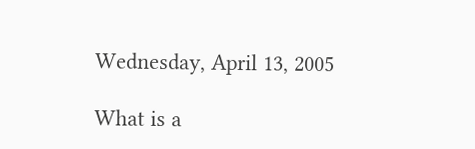Wednesday, April 13, 2005

What is a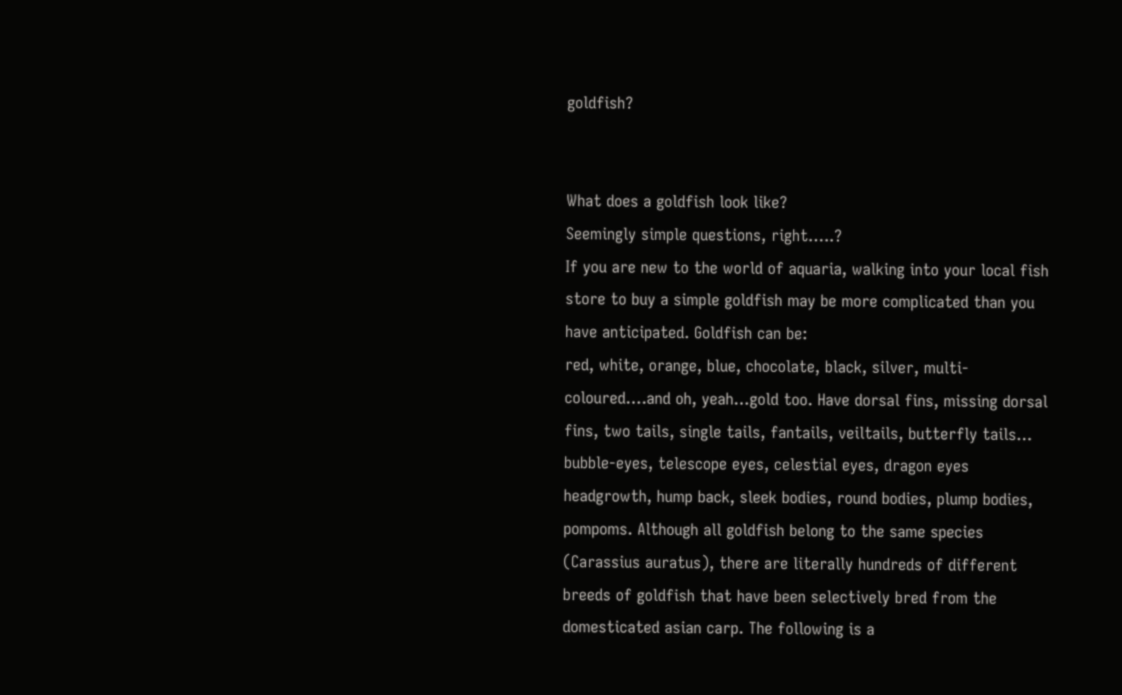goldfish?


What does a goldfish look like?
Seemingly simple questions, right…..?
If you are new to the world of aquaria, walking into your local fish store to buy a simple goldfish may be more complicated than you have anticipated. Goldfish can be:
red, white, orange, blue, chocolate, black, silver, multi-coloured….and oh, yeah…gold too. Have dorsal fins, missing dorsal fins, two tails, single tails, fantails, veiltails, butterfly tails… bubble-eyes, telescope eyes, celestial eyes, dragon eyes headgrowth, hump back, sleek bodies, round bodies, plump bodies, pompoms. Although all goldfish belong to the same species (Carassius auratus), there are literally hundreds of different breeds of goldfish that have been selectively bred from the domesticated asian carp. The following is a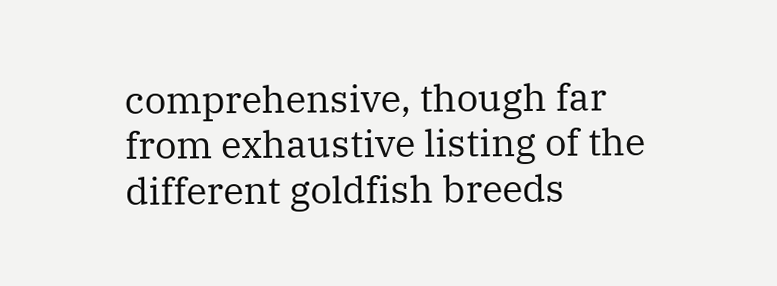comprehensive, though far from exhaustive listing of the different goldfish breeds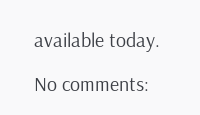available today.

No comments: